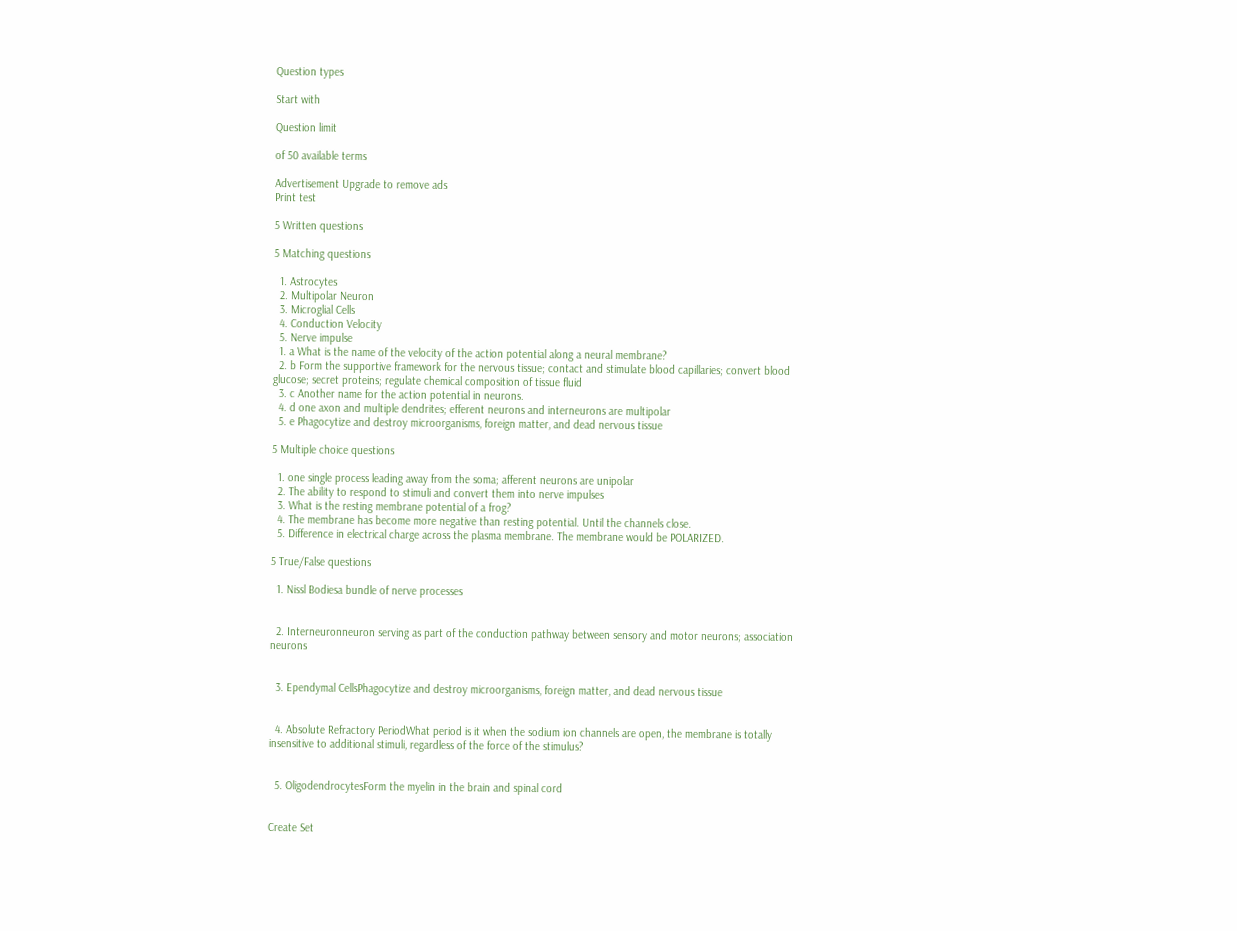Question types

Start with

Question limit

of 50 available terms

Advertisement Upgrade to remove ads
Print test

5 Written questions

5 Matching questions

  1. Astrocytes
  2. Multipolar Neuron
  3. Microglial Cells
  4. Conduction Velocity
  5. Nerve impulse
  1. a What is the name of the velocity of the action potential along a neural membrane?
  2. b Form the supportive framework for the nervous tissue; contact and stimulate blood capillaries; convert blood glucose; secret proteins; regulate chemical composition of tissue fluid
  3. c Another name for the action potential in neurons.
  4. d one axon and multiple dendrites; efferent neurons and interneurons are multipolar
  5. e Phagocytize and destroy microorganisms, foreign matter, and dead nervous tissue

5 Multiple choice questions

  1. one single process leading away from the soma; afferent neurons are unipolar
  2. The ability to respond to stimuli and convert them into nerve impulses
  3. What is the resting membrane potential of a frog?
  4. The membrane has become more negative than resting potential. Until the channels close.
  5. Difference in electrical charge across the plasma membrane. The membrane would be POLARIZED.

5 True/False questions

  1. Nissl Bodiesa bundle of nerve processes


  2. Interneuronneuron serving as part of the conduction pathway between sensory and motor neurons; association neurons


  3. Ependymal CellsPhagocytize and destroy microorganisms, foreign matter, and dead nervous tissue


  4. Absolute Refractory PeriodWhat period is it when the sodium ion channels are open, the membrane is totally insensitive to additional stimuli, regardless of the force of the stimulus?


  5. OligodendrocytesForm the myelin in the brain and spinal cord


Create Set